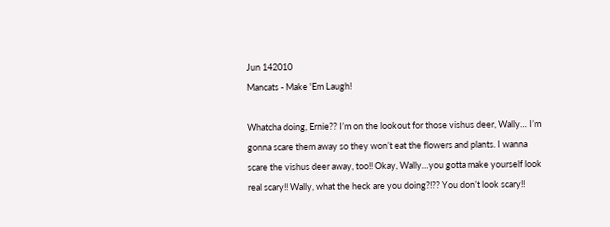Jun 142010
Mancats - Make 'Em Laugh!

Whatcha doing, Ernie?? I’m on the lookout for those vishus deer, Wally… I’m gonna scare them away so they won’t eat the flowers and plants. I wanna scare the vishus deer away, too!! Okay, Wally…you gotta make yourself look real scary!! Wally, what the heck are you doing?!?? You don’t look scary!!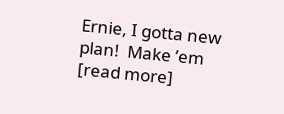Ernie, I gotta new plan!  Make ’em [read more]